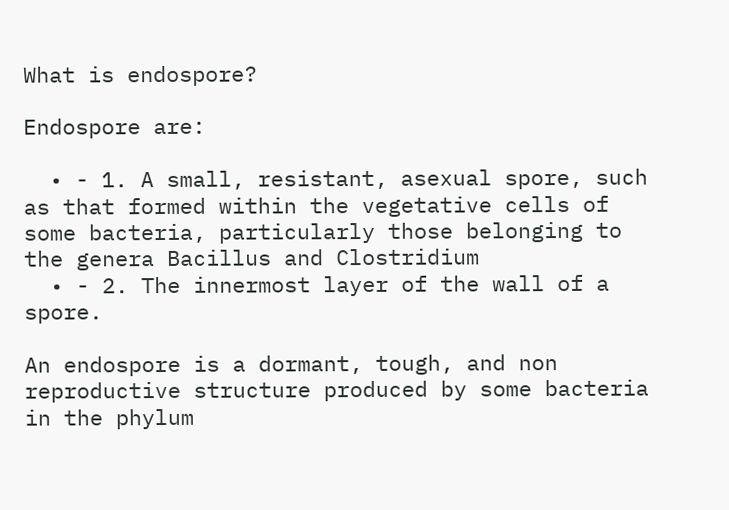What is endospore?

Endospore are:

  • - 1. A small, resistant, asexual spore, such as that formed within the vegetative cells of some bacteria, particularly those belonging to the genera Bacillus and Clostridium
  • - 2. The innermost layer of the wall of a spore.

An endospore is a dormant, tough, and non reproductive structure produced by some bacteria in the phylum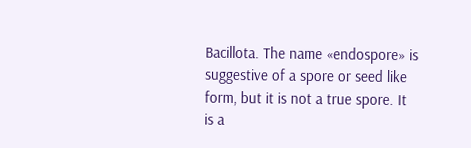Bacillota. The name «endospore» is suggestive of a spore or seed like form, but it is not a true spore. It is a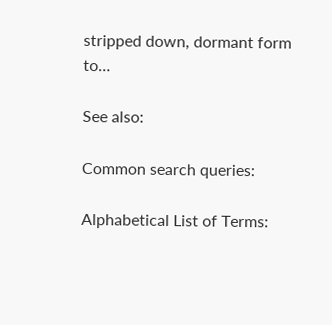stripped down, dormant form to…

See also:

Common search queries:

Alphabetical List of Terms: